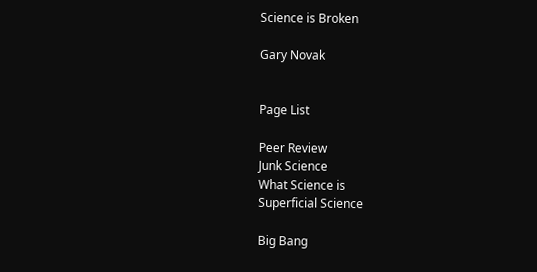Science is Broken

Gary Novak


Page List

Peer Review
Junk Science
What Science is
Superficial Science

Big Bang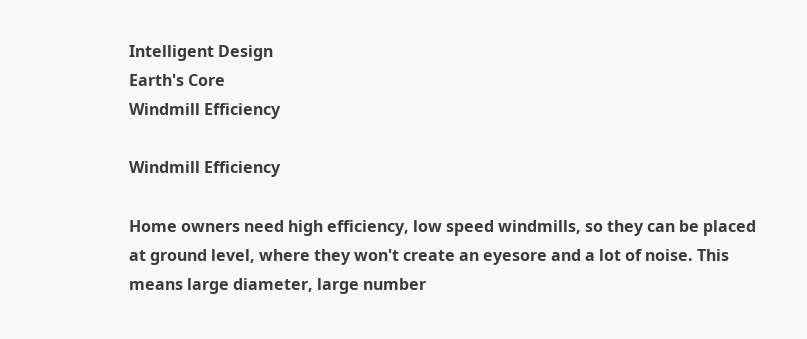Intelligent Design
Earth's Core
Windmill Efficiency

Windmill Efficiency

Home owners need high efficiency, low speed windmills, so they can be placed at ground level, where they won't create an eyesore and a lot of noise. This means large diameter, large number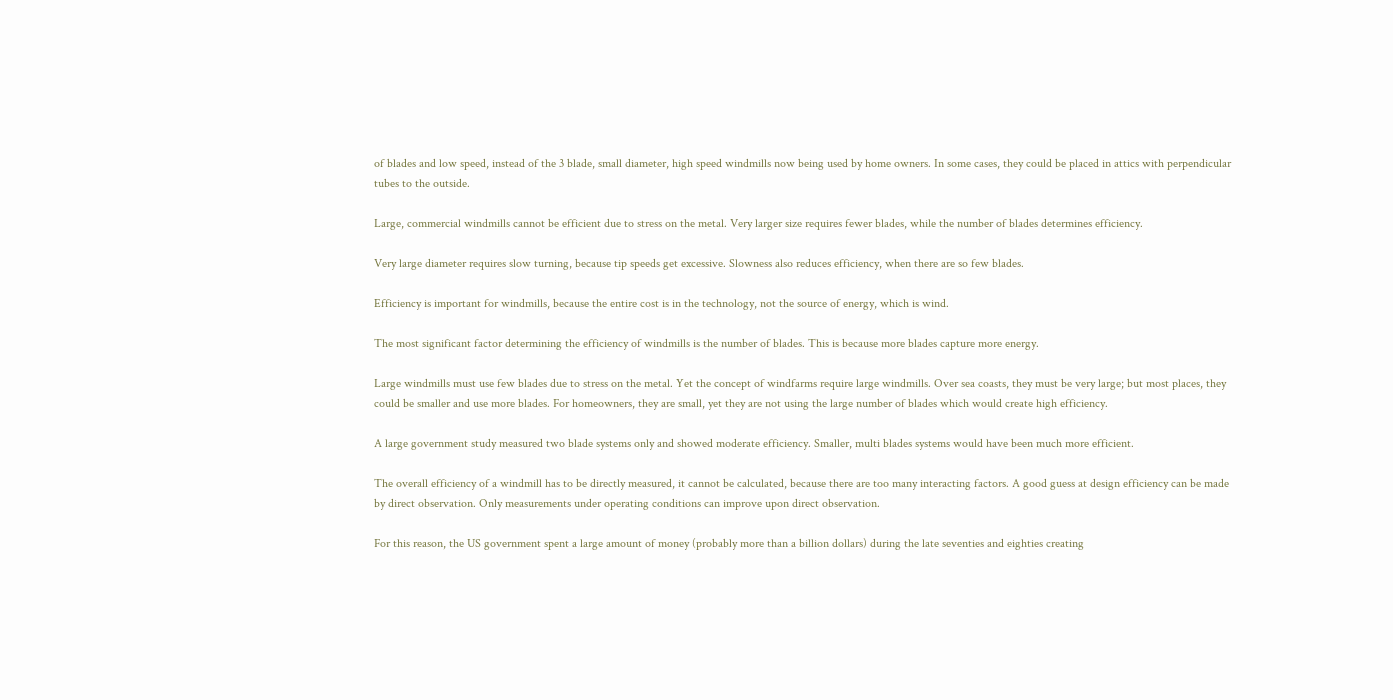of blades and low speed, instead of the 3 blade, small diameter, high speed windmills now being used by home owners. In some cases, they could be placed in attics with perpendicular tubes to the outside.

Large, commercial windmills cannot be efficient due to stress on the metal. Very larger size requires fewer blades, while the number of blades determines efficiency.

Very large diameter requires slow turning, because tip speeds get excessive. Slowness also reduces efficiency, when there are so few blades.

Efficiency is important for windmills, because the entire cost is in the technology, not the source of energy, which is wind.

The most significant factor determining the efficiency of windmills is the number of blades. This is because more blades capture more energy.

Large windmills must use few blades due to stress on the metal. Yet the concept of windfarms require large windmills. Over sea coasts, they must be very large; but most places, they could be smaller and use more blades. For homeowners, they are small, yet they are not using the large number of blades which would create high efficiency.

A large government study measured two blade systems only and showed moderate efficiency. Smaller, multi blades systems would have been much more efficient.

The overall efficiency of a windmill has to be directly measured, it cannot be calculated, because there are too many interacting factors. A good guess at design efficiency can be made by direct observation. Only measurements under operating conditions can improve upon direct observation.

For this reason, the US government spent a large amount of money (probably more than a billion dollars) during the late seventies and eighties creating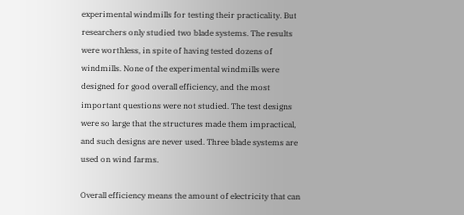experimental windmills for testing their practicality. But researchers only studied two blade systems. The results were worthless, in spite of having tested dozens of windmills. None of the experimental windmills were designed for good overall efficiency, and the most important questions were not studied. The test designs were so large that the structures made them impractical, and such designs are never used. Three blade systems are used on wind farms.

Overall efficiency means the amount of electricity that can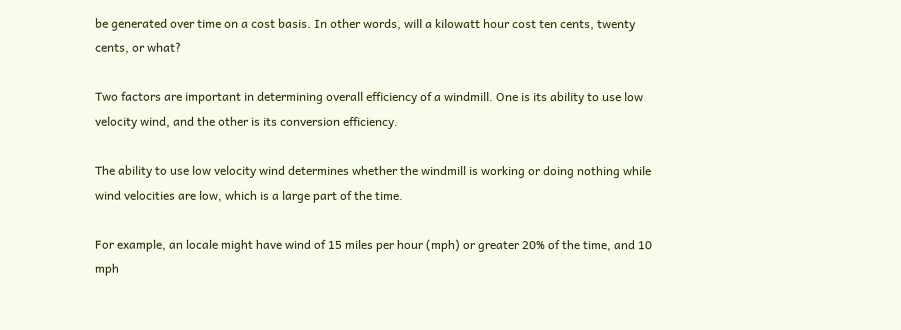be generated over time on a cost basis. In other words, will a kilowatt hour cost ten cents, twenty cents, or what?

Two factors are important in determining overall efficiency of a windmill. One is its ability to use low velocity wind, and the other is its conversion efficiency.

The ability to use low velocity wind determines whether the windmill is working or doing nothing while wind velocities are low, which is a large part of the time.

For example, an locale might have wind of 15 miles per hour (mph) or greater 20% of the time, and 10 mph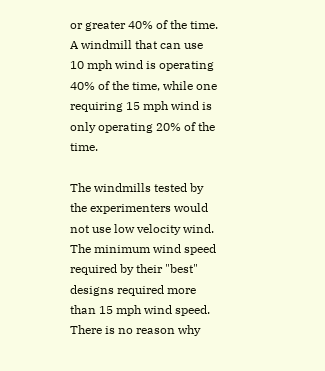or greater 40% of the time. A windmill that can use 10 mph wind is operating 40% of the time, while one requiring 15 mph wind is only operating 20% of the time.

The windmills tested by the experimenters would not use low velocity wind. The minimum wind speed required by their "best" designs required more than 15 mph wind speed. There is no reason why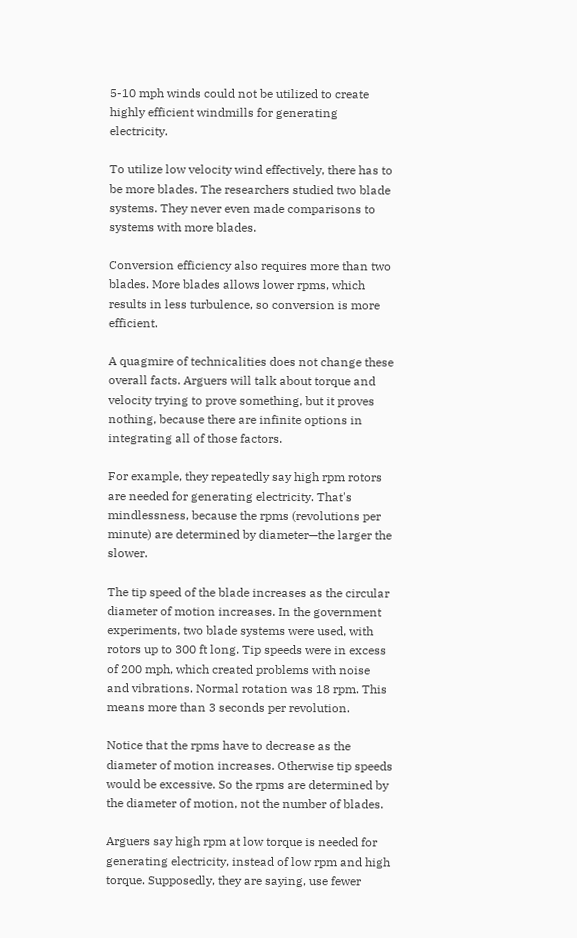5-10 mph winds could not be utilized to create highly efficient windmills for generating electricity.

To utilize low velocity wind effectively, there has to be more blades. The researchers studied two blade systems. They never even made comparisons to systems with more blades.

Conversion efficiency also requires more than two blades. More blades allows lower rpms, which results in less turbulence, so conversion is more efficient.

A quagmire of technicalities does not change these overall facts. Arguers will talk about torque and velocity trying to prove something, but it proves nothing, because there are infinite options in integrating all of those factors.

For example, they repeatedly say high rpm rotors are needed for generating electricity. That's mindlessness, because the rpms (revolutions per minute) are determined by diameter—the larger the slower.

The tip speed of the blade increases as the circular diameter of motion increases. In the government experiments, two blade systems were used, with rotors up to 300 ft long. Tip speeds were in excess of 200 mph, which created problems with noise and vibrations. Normal rotation was 18 rpm. This means more than 3 seconds per revolution.

Notice that the rpms have to decrease as the diameter of motion increases. Otherwise tip speeds would be excessive. So the rpms are determined by the diameter of motion, not the number of blades.

Arguers say high rpm at low torque is needed for generating electricity, instead of low rpm and high torque. Supposedly, they are saying, use fewer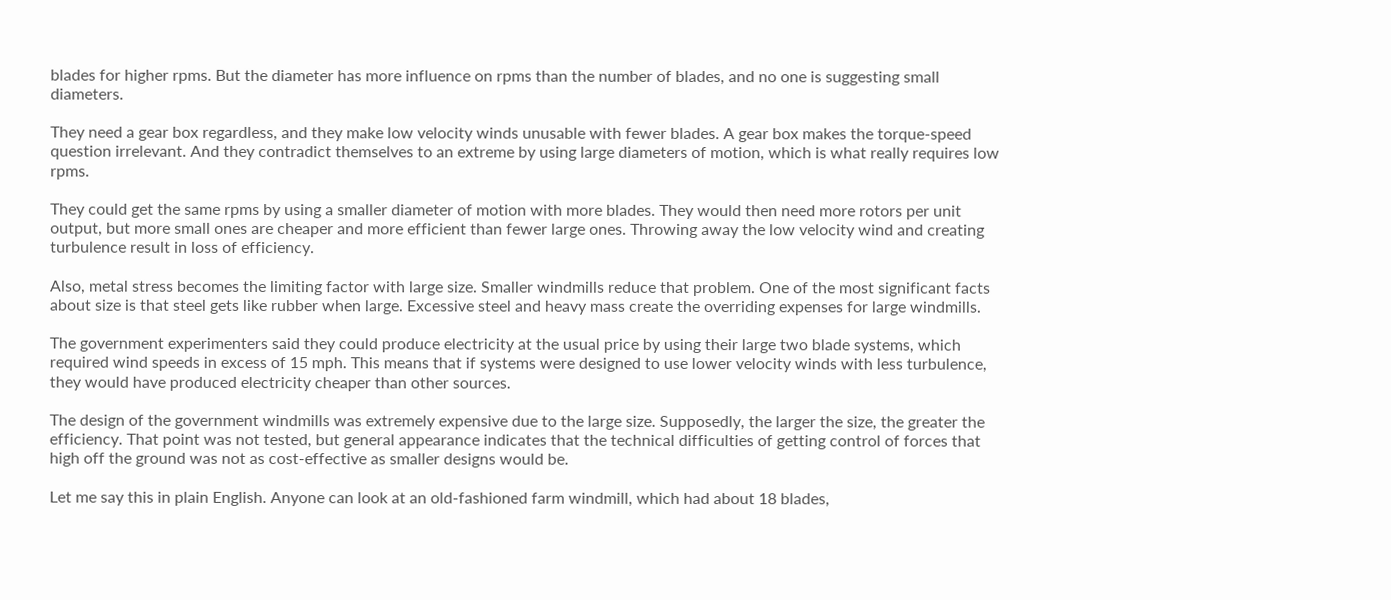blades for higher rpms. But the diameter has more influence on rpms than the number of blades, and no one is suggesting small diameters.

They need a gear box regardless, and they make low velocity winds unusable with fewer blades. A gear box makes the torque-speed question irrelevant. And they contradict themselves to an extreme by using large diameters of motion, which is what really requires low rpms.

They could get the same rpms by using a smaller diameter of motion with more blades. They would then need more rotors per unit output, but more small ones are cheaper and more efficient than fewer large ones. Throwing away the low velocity wind and creating turbulence result in loss of efficiency.

Also, metal stress becomes the limiting factor with large size. Smaller windmills reduce that problem. One of the most significant facts about size is that steel gets like rubber when large. Excessive steel and heavy mass create the overriding expenses for large windmills.

The government experimenters said they could produce electricity at the usual price by using their large two blade systems, which required wind speeds in excess of 15 mph. This means that if systems were designed to use lower velocity winds with less turbulence, they would have produced electricity cheaper than other sources.

The design of the government windmills was extremely expensive due to the large size. Supposedly, the larger the size, the greater the efficiency. That point was not tested, but general appearance indicates that the technical difficulties of getting control of forces that high off the ground was not as cost-effective as smaller designs would be.

Let me say this in plain English. Anyone can look at an old-fashioned farm windmill, which had about 18 blades,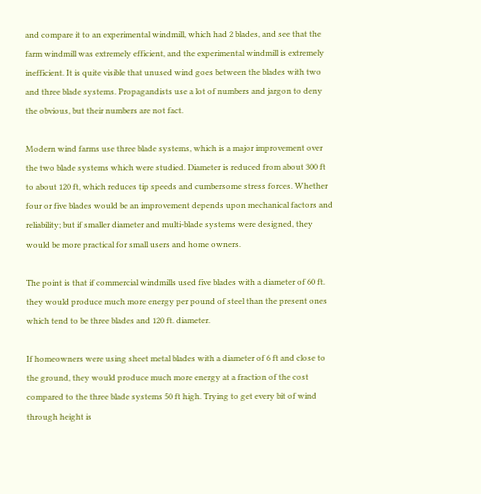and compare it to an experimental windmill, which had 2 blades, and see that the farm windmill was extremely efficient, and the experimental windmill is extremely inefficient. It is quite visible that unused wind goes between the blades with two and three blade systems. Propagandists use a lot of numbers and jargon to deny the obvious, but their numbers are not fact.

Modern wind farms use three blade systems, which is a major improvement over the two blade systems which were studied. Diameter is reduced from about 300 ft to about 120 ft, which reduces tip speeds and cumbersome stress forces. Whether four or five blades would be an improvement depends upon mechanical factors and reliability; but if smaller diameter and multi-blade systems were designed, they would be more practical for small users and home owners.

The point is that if commercial windmills used five blades with a diameter of 60 ft. they would produce much more energy per pound of steel than the present ones which tend to be three blades and 120 ft. diameter.

If homeowners were using sheet metal blades with a diameter of 6 ft and close to the ground, they would produce much more energy at a fraction of the cost compared to the three blade systems 50 ft high. Trying to get every bit of wind through height is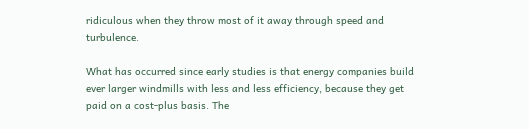ridiculous when they throw most of it away through speed and turbulence.

What has occurred since early studies is that energy companies build ever larger windmills with less and less efficiency, because they get paid on a cost-plus basis. The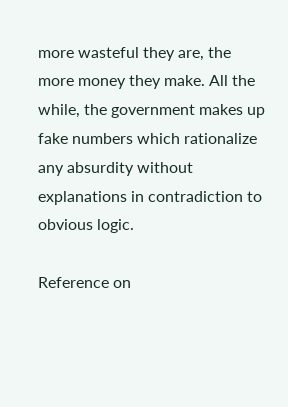more wasteful they are, the more money they make. All the while, the government makes up fake numbers which rationalize any absurdity without explanations in contradiction to obvious logic.

Reference on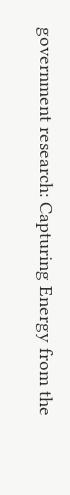government research: Capturing Energy from the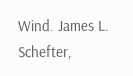Wind. James L. Schefter,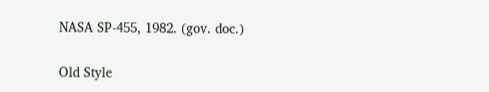NASA SP-455, 1982. (gov. doc.)

Old Style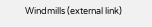Windmills (external link)